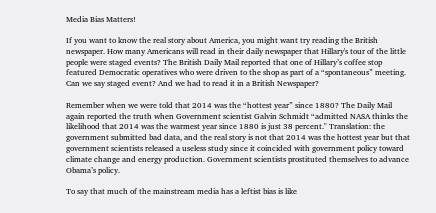Media Bias Matters!

If you want to know the real story about America, you might want try reading the British newspaper. How many Americans will read in their daily newspaper that Hillary's tour of the little people were staged events? The British Daily Mail reported that one of Hillary’s coffee stop featured Democratic operatives who were driven to the shop as part of a “spontaneous” meeting. Can we say staged event? And we had to read it in a British Newspaper?

Remember when we were told that 2014 was the “hottest year” since 1880? The Daily Mail again reported the truth when Government scientist Galvin Schmidt “admitted NASA thinks the likelihood that 2014 was the warmest year since 1880 is just 38 percent." Translation: the government submitted bad data, and the real story is not that 2014 was the hottest year but that government scientists released a useless study since it coincided with government policy toward climate change and energy production. Government scientists prostituted themselves to advance Obama’s policy.

To say that much of the mainstream media has a leftist bias is like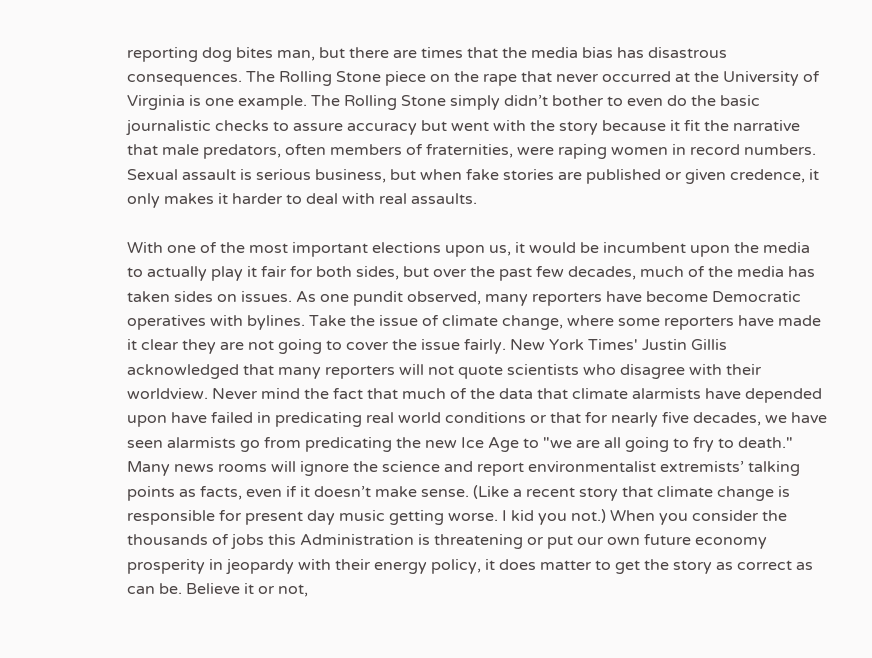reporting dog bites man, but there are times that the media bias has disastrous consequences. The Rolling Stone piece on the rape that never occurred at the University of Virginia is one example. The Rolling Stone simply didn’t bother to even do the basic journalistic checks to assure accuracy but went with the story because it fit the narrative that male predators, often members of fraternities, were raping women in record numbers. Sexual assault is serious business, but when fake stories are published or given credence, it only makes it harder to deal with real assaults.

With one of the most important elections upon us, it would be incumbent upon the media to actually play it fair for both sides, but over the past few decades, much of the media has taken sides on issues. As one pundit observed, many reporters have become Democratic operatives with bylines. Take the issue of climate change, where some reporters have made it clear they are not going to cover the issue fairly. New York Times' Justin Gillis acknowledged that many reporters will not quote scientists who disagree with their worldview. Never mind the fact that much of the data that climate alarmists have depended upon have failed in predicating real world conditions or that for nearly five decades, we have seen alarmists go from predicating the new Ice Age to "we are all going to fry to death." Many news rooms will ignore the science and report environmentalist extremists’ talking points as facts, even if it doesn’t make sense. (Like a recent story that climate change is responsible for present day music getting worse. I kid you not.) When you consider the thousands of jobs this Administration is threatening or put our own future economy prosperity in jeopardy with their energy policy, it does matter to get the story as correct as can be. Believe it or not,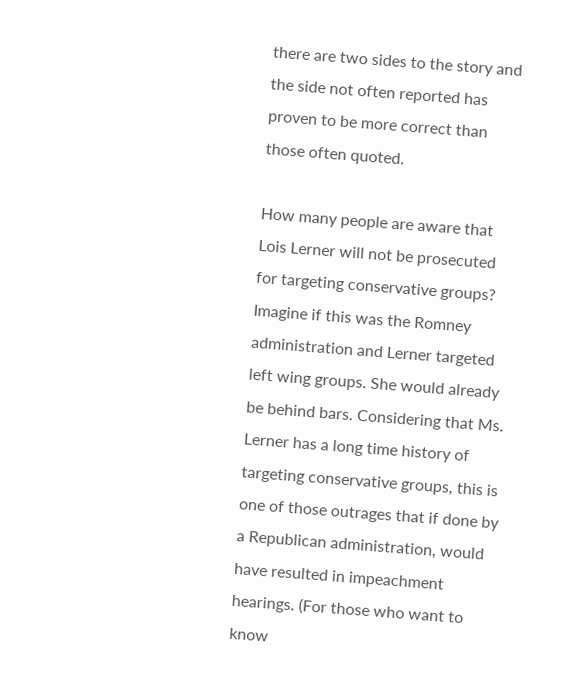there are two sides to the story and the side not often reported has proven to be more correct than those often quoted.

How many people are aware that Lois Lerner will not be prosecuted for targeting conservative groups? Imagine if this was the Romney administration and Lerner targeted left wing groups. She would already be behind bars. Considering that Ms. Lerner has a long time history of targeting conservative groups, this is one of those outrages that if done by a Republican administration, would have resulted in impeachment hearings. (For those who want to know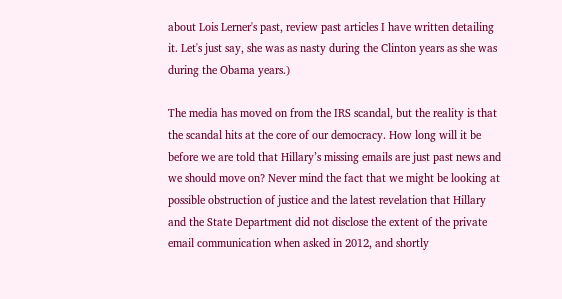about Lois Lerner's past, review past articles I have written detailing it. Let's just say, she was as nasty during the Clinton years as she was during the Obama years.)

The media has moved on from the IRS scandal, but the reality is that the scandal hits at the core of our democracy. How long will it be before we are told that Hillary’s missing emails are just past news and we should move on? Never mind the fact that we might be looking at possible obstruction of justice and the latest revelation that Hillary and the State Department did not disclose the extent of the private email communication when asked in 2012, and shortly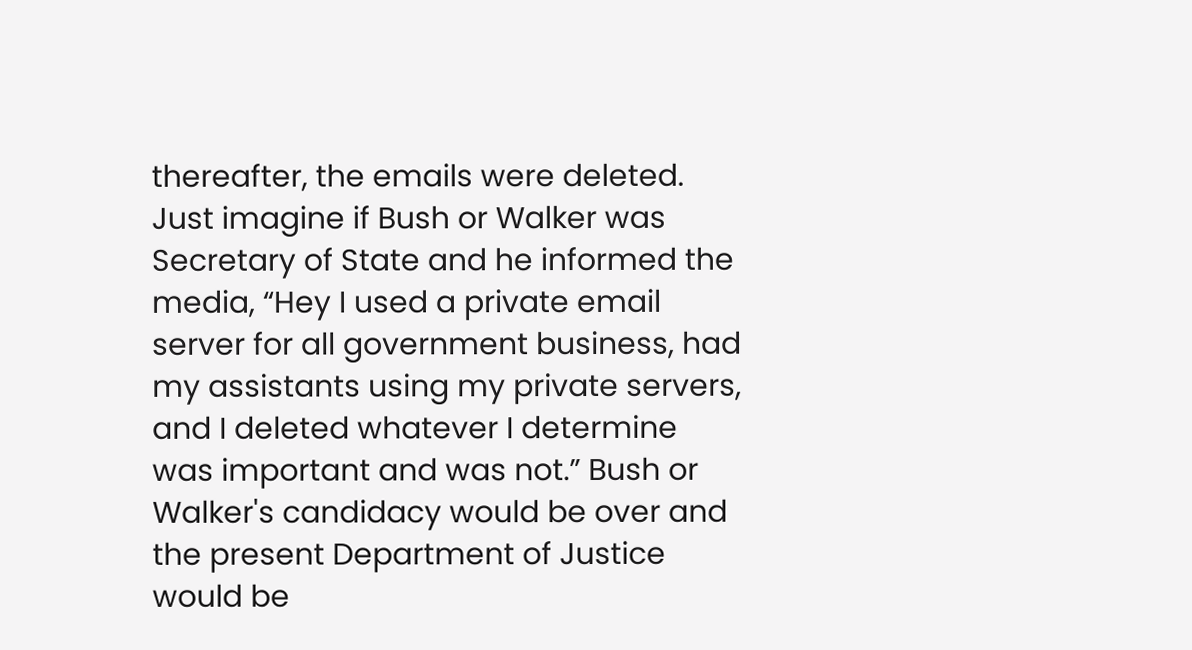thereafter, the emails were deleted.  Just imagine if Bush or Walker was Secretary of State and he informed the media, “Hey I used a private email server for all government business, had my assistants using my private servers, and I deleted whatever I determine was important and was not.” Bush or Walker's candidacy would be over and the present Department of Justice would be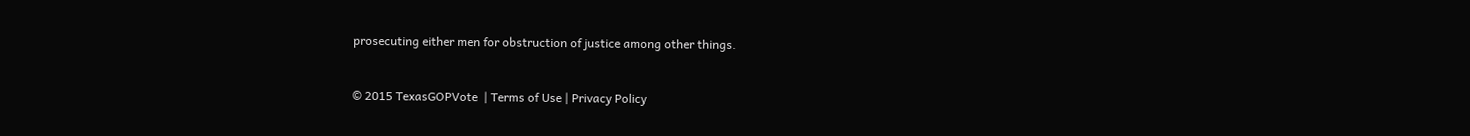prosecuting either men for obstruction of justice among other things.


© 2015 TexasGOPVote  | Terms of Use | Privacy Policy